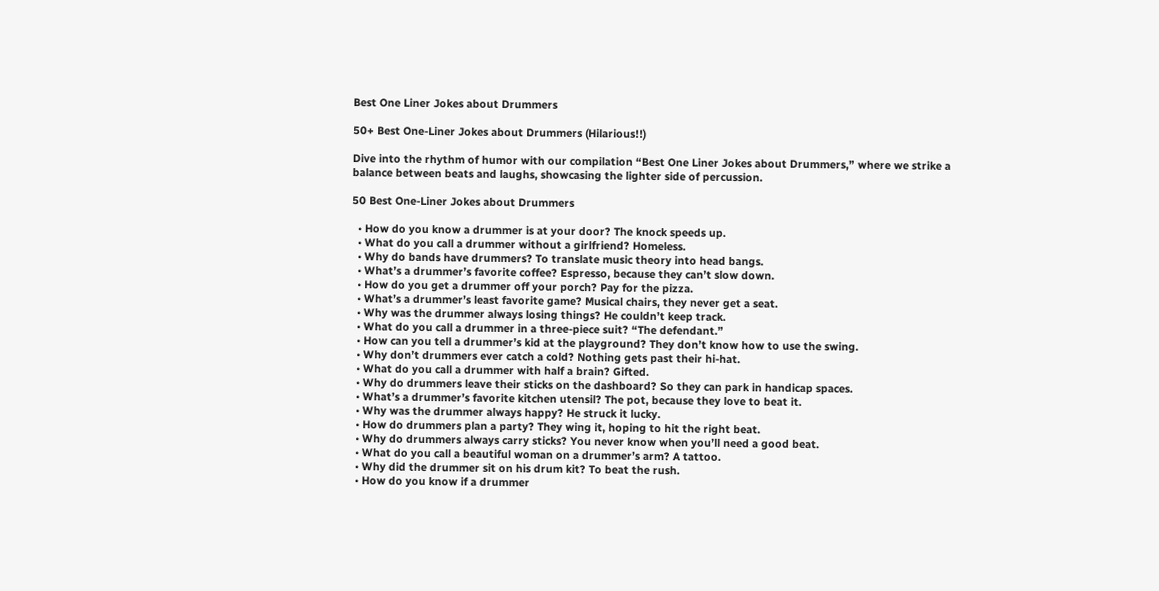Best One Liner Jokes about Drummers

50+ Best One-Liner Jokes about Drummers (Hilarious!!)

Dive into the rhythm of humor with our compilation “Best One Liner Jokes about Drummers,” where we strike a balance between beats and laughs, showcasing the lighter side of percussion.

50 Best One-Liner Jokes about Drummers

  • How do you know a drummer is at your door? The knock speeds up.
  • What do you call a drummer without a girlfriend? Homeless.
  • Why do bands have drummers? To translate music theory into head bangs.
  • What’s a drummer’s favorite coffee? Espresso, because they can’t slow down.
  • How do you get a drummer off your porch? Pay for the pizza.
  • What’s a drummer’s least favorite game? Musical chairs, they never get a seat.
  • Why was the drummer always losing things? He couldn’t keep track.
  • What do you call a drummer in a three-piece suit? “The defendant.”
  • How can you tell a drummer’s kid at the playground? They don’t know how to use the swing.
  • Why don’t drummers ever catch a cold? Nothing gets past their hi-hat.
  • What do you call a drummer with half a brain? Gifted.
  • Why do drummers leave their sticks on the dashboard? So they can park in handicap spaces.
  • What’s a drummer’s favorite kitchen utensil? The pot, because they love to beat it.
  • Why was the drummer always happy? He struck it lucky.
  • How do drummers plan a party? They wing it, hoping to hit the right beat.
  • Why do drummers always carry sticks? You never know when you’ll need a good beat.
  • What do you call a beautiful woman on a drummer’s arm? A tattoo.
  • Why did the drummer sit on his drum kit? To beat the rush.
  • How do you know if a drummer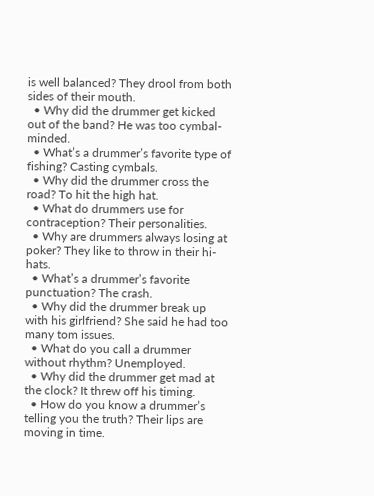is well balanced? They drool from both sides of their mouth.
  • Why did the drummer get kicked out of the band? He was too cymbal-minded.
  • What’s a drummer’s favorite type of fishing? Casting cymbals.
  • Why did the drummer cross the road? To hit the high hat.
  • What do drummers use for contraception? Their personalities.
  • Why are drummers always losing at poker? They like to throw in their hi-hats.
  • What’s a drummer’s favorite punctuation? The crash.
  • Why did the drummer break up with his girlfriend? She said he had too many tom issues.
  • What do you call a drummer without rhythm? Unemployed.
  • Why did the drummer get mad at the clock? It threw off his timing.
  • How do you know a drummer’s telling you the truth? Their lips are moving in time.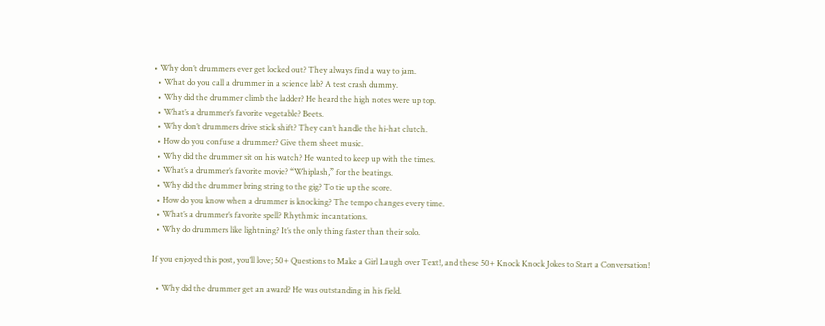• Why don’t drummers ever get locked out? They always find a way to jam.
  • What do you call a drummer in a science lab? A test crash dummy.
  • Why did the drummer climb the ladder? He heard the high notes were up top.
  • What’s a drummer’s favorite vegetable? Beets.
  • Why don’t drummers drive stick shift? They can’t handle the hi-hat clutch.
  • How do you confuse a drummer? Give them sheet music.
  • Why did the drummer sit on his watch? He wanted to keep up with the times.
  • What’s a drummer’s favorite movie? “Whiplash,” for the beatings.
  • Why did the drummer bring string to the gig? To tie up the score.
  • How do you know when a drummer is knocking? The tempo changes every time.
  • What’s a drummer’s favorite spell? Rhythmic incantations.
  • Why do drummers like lightning? It’s the only thing faster than their solo.

If you enjoyed this post, you’ll love; 50+ Questions to Make a Girl Laugh over Text!, and these 50+ Knock Knock Jokes to Start a Conversation!

  • Why did the drummer get an award? He was outstanding in his field.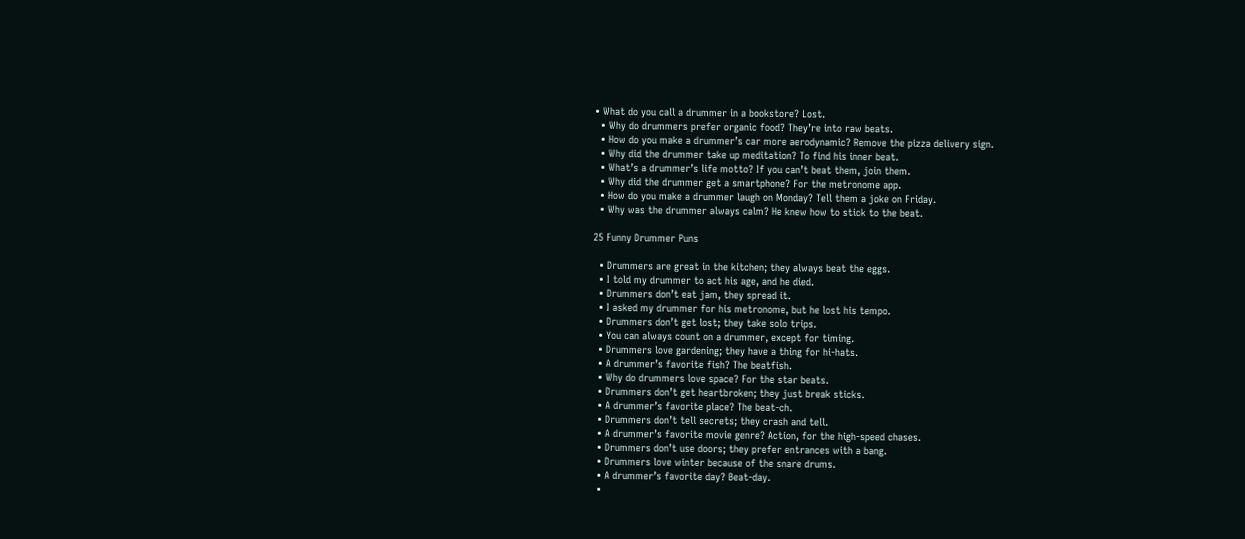• What do you call a drummer in a bookstore? Lost.
  • Why do drummers prefer organic food? They’re into raw beats.
  • How do you make a drummer’s car more aerodynamic? Remove the pizza delivery sign.
  • Why did the drummer take up meditation? To find his inner beat.
  • What’s a drummer’s life motto? If you can’t beat them, join them.
  • Why did the drummer get a smartphone? For the metronome app.
  • How do you make a drummer laugh on Monday? Tell them a joke on Friday.
  • Why was the drummer always calm? He knew how to stick to the beat.

25 Funny Drummer Puns

  • Drummers are great in the kitchen; they always beat the eggs.
  • I told my drummer to act his age, and he died.
  • Drummers don’t eat jam, they spread it.
  • I asked my drummer for his metronome, but he lost his tempo.
  • Drummers don’t get lost; they take solo trips.
  • You can always count on a drummer, except for timing.
  • Drummers love gardening; they have a thing for hi-hats.
  • A drummer’s favorite fish? The beatfish.
  • Why do drummers love space? For the star beats.
  • Drummers don’t get heartbroken; they just break sticks.
  • A drummer’s favorite place? The beat-ch.
  • Drummers don’t tell secrets; they crash and tell.
  • A drummer’s favorite movie genre? Action, for the high-speed chases.
  • Drummers don’t use doors; they prefer entrances with a bang.
  • Drummers love winter because of the snare drums.
  • A drummer’s favorite day? Beat-day.
  •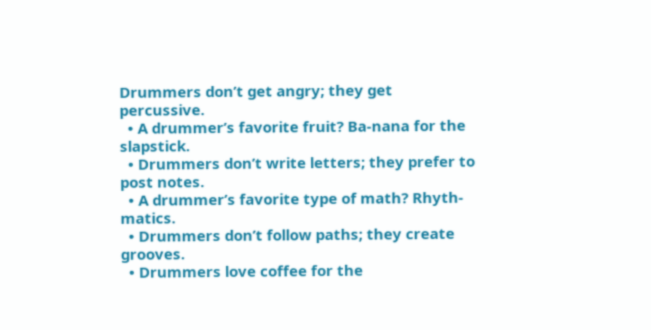Drummers don’t get angry; they get percussive.
  • A drummer’s favorite fruit? Ba-nana for the slapstick.
  • Drummers don’t write letters; they prefer to post notes.
  • A drummer’s favorite type of math? Rhyth-matics.
  • Drummers don’t follow paths; they create grooves.
  • Drummers love coffee for the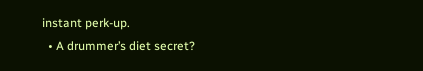instant perk-up.
  • A drummer’s diet secret?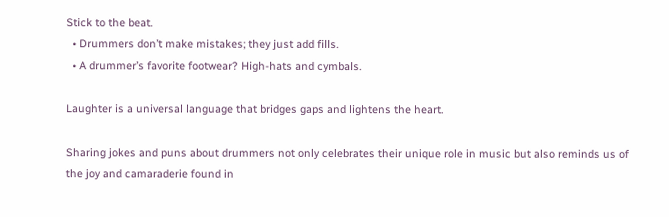Stick to the beat.
  • Drummers don’t make mistakes; they just add fills.
  • A drummer’s favorite footwear? High-hats and cymbals.

Laughter is a universal language that bridges gaps and lightens the heart.

Sharing jokes and puns about drummers not only celebrates their unique role in music but also reminds us of the joy and camaraderie found in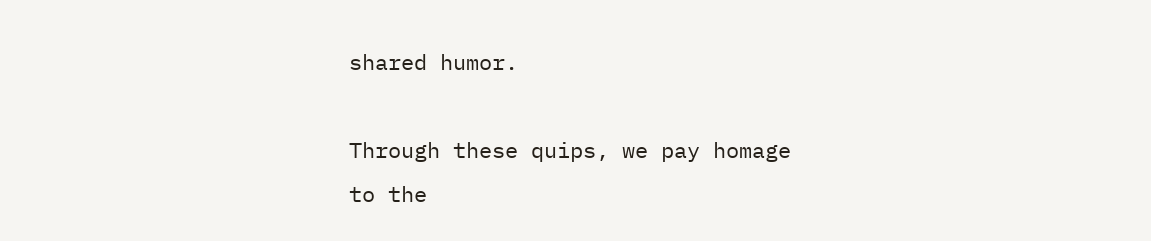shared humor.

Through these quips, we pay homage to the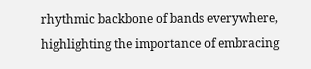rhythmic backbone of bands everywhere, highlighting the importance of embracing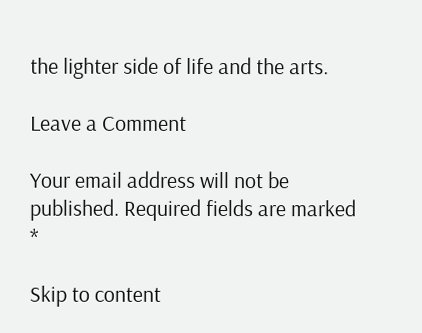the lighter side of life and the arts.

Leave a Comment

Your email address will not be published. Required fields are marked *

Skip to content